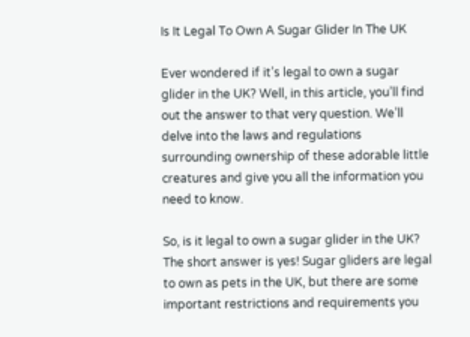Is It Legal To Own A Sugar Glider In The UK

Ever wondered if it’s legal to own a sugar glider in the UK? Well, in this article, you’ll find out the answer to that very question. We’ll delve into the laws and regulations surrounding ownership of these adorable little creatures and give you all the information you need to know.

So, is it legal to own a sugar glider in the UK? The short answer is yes! Sugar gliders are legal to own as pets in the UK, but there are some important restrictions and requirements you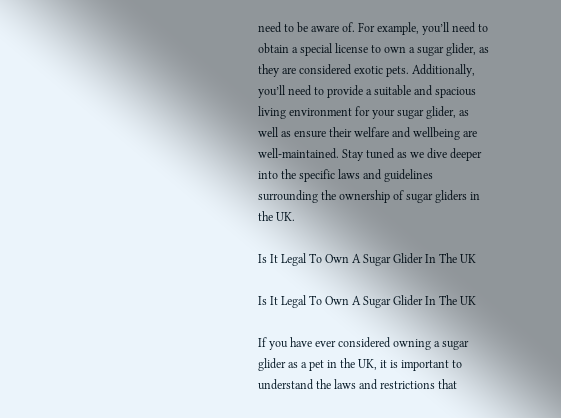need to be aware of. For example, you’ll need to obtain a special license to own a sugar glider, as they are considered exotic pets. Additionally, you’ll need to provide a suitable and spacious living environment for your sugar glider, as well as ensure their welfare and wellbeing are well-maintained. Stay tuned as we dive deeper into the specific laws and guidelines surrounding the ownership of sugar gliders in the UK.

Is It Legal To Own A Sugar Glider In The UK

Is It Legal To Own A Sugar Glider In The UK

If you have ever considered owning a sugar glider as a pet in the UK, it is important to understand the laws and restrictions that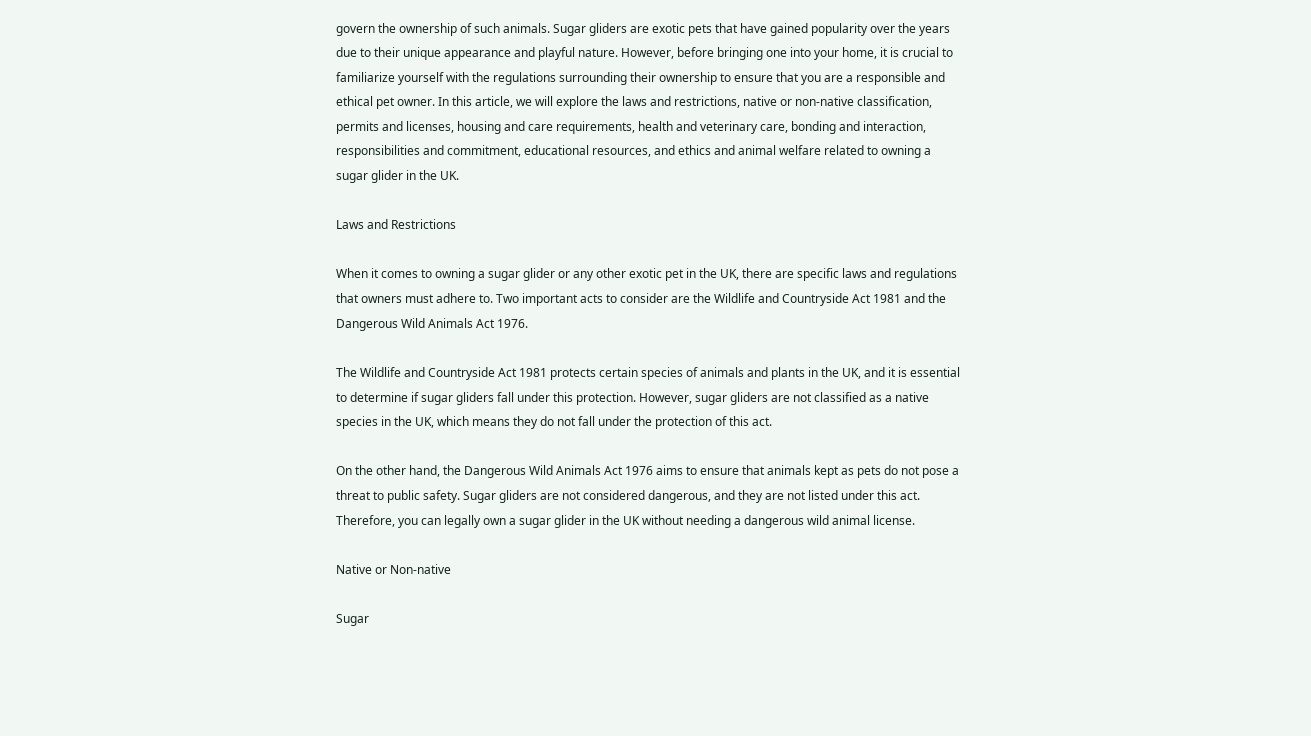govern the ownership of such animals. Sugar gliders are exotic pets that have gained popularity over the years due to their unique appearance and playful nature. However, before bringing one into your home, it is crucial to familiarize yourself with the regulations surrounding their ownership to ensure that you are a responsible and ethical pet owner. In this article, we will explore the laws and restrictions, native or non-native classification, permits and licenses, housing and care requirements, health and veterinary care, bonding and interaction, responsibilities and commitment, educational resources, and ethics and animal welfare related to owning a sugar glider in the UK.

Laws and Restrictions

When it comes to owning a sugar glider or any other exotic pet in the UK, there are specific laws and regulations that owners must adhere to. Two important acts to consider are the Wildlife and Countryside Act 1981 and the Dangerous Wild Animals Act 1976.

The Wildlife and Countryside Act 1981 protects certain species of animals and plants in the UK, and it is essential to determine if sugar gliders fall under this protection. However, sugar gliders are not classified as a native species in the UK, which means they do not fall under the protection of this act.

On the other hand, the Dangerous Wild Animals Act 1976 aims to ensure that animals kept as pets do not pose a threat to public safety. Sugar gliders are not considered dangerous, and they are not listed under this act. Therefore, you can legally own a sugar glider in the UK without needing a dangerous wild animal license.

Native or Non-native

Sugar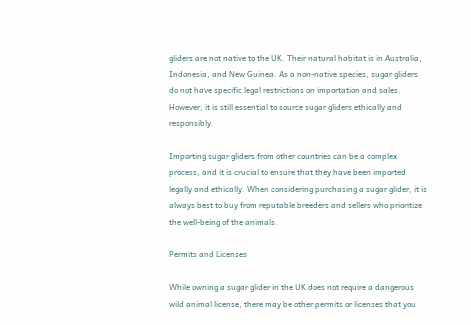gliders are not native to the UK. Their natural habitat is in Australia, Indonesia, and New Guinea. As a non-native species, sugar gliders do not have specific legal restrictions on importation and sales. However, it is still essential to source sugar gliders ethically and responsibly.

Importing sugar gliders from other countries can be a complex process, and it is crucial to ensure that they have been imported legally and ethically. When considering purchasing a sugar glider, it is always best to buy from reputable breeders and sellers who prioritize the well-being of the animals.

Permits and Licenses

While owning a sugar glider in the UK does not require a dangerous wild animal license, there may be other permits or licenses that you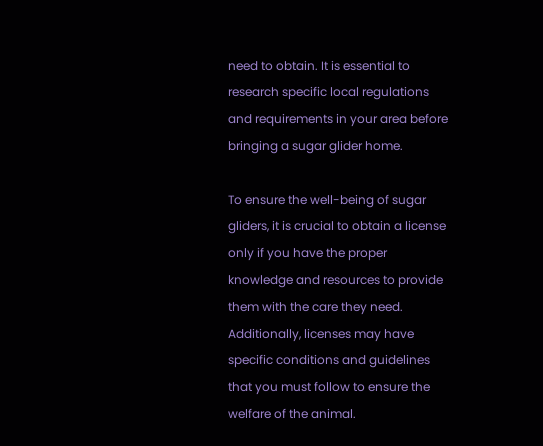need to obtain. It is essential to research specific local regulations and requirements in your area before bringing a sugar glider home.

To ensure the well-being of sugar gliders, it is crucial to obtain a license only if you have the proper knowledge and resources to provide them with the care they need. Additionally, licenses may have specific conditions and guidelines that you must follow to ensure the welfare of the animal.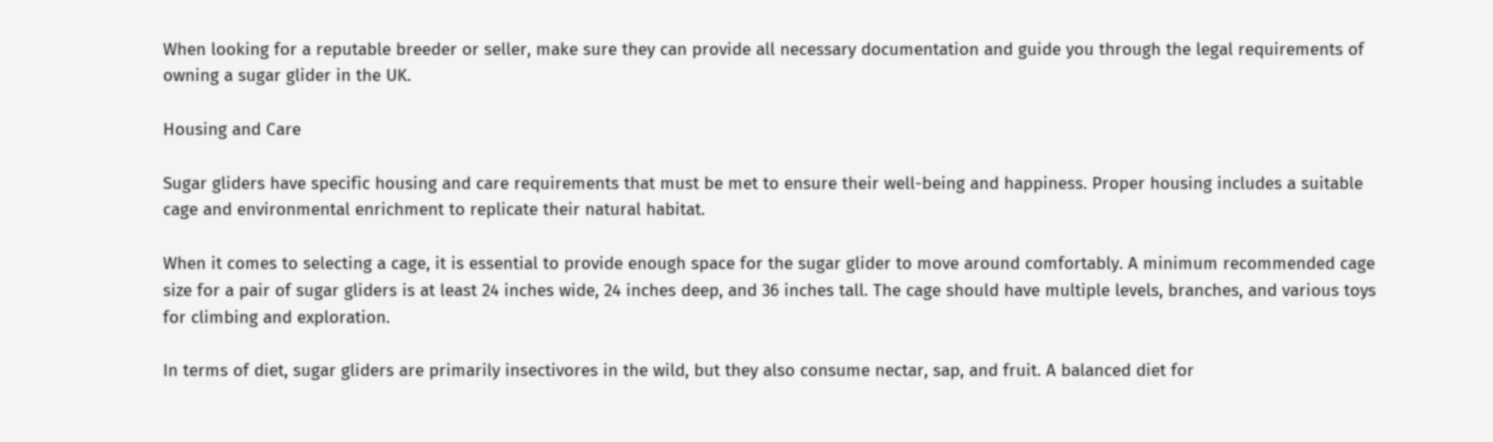When looking for a reputable breeder or seller, make sure they can provide all necessary documentation and guide you through the legal requirements of owning a sugar glider in the UK.

Housing and Care

Sugar gliders have specific housing and care requirements that must be met to ensure their well-being and happiness. Proper housing includes a suitable cage and environmental enrichment to replicate their natural habitat.

When it comes to selecting a cage, it is essential to provide enough space for the sugar glider to move around comfortably. A minimum recommended cage size for a pair of sugar gliders is at least 24 inches wide, 24 inches deep, and 36 inches tall. The cage should have multiple levels, branches, and various toys for climbing and exploration.

In terms of diet, sugar gliders are primarily insectivores in the wild, but they also consume nectar, sap, and fruit. A balanced diet for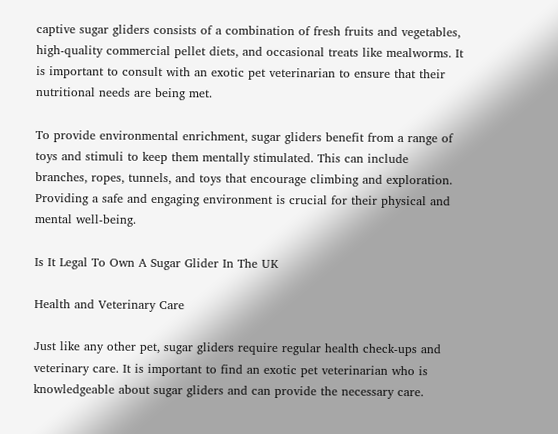captive sugar gliders consists of a combination of fresh fruits and vegetables, high-quality commercial pellet diets, and occasional treats like mealworms. It is important to consult with an exotic pet veterinarian to ensure that their nutritional needs are being met.

To provide environmental enrichment, sugar gliders benefit from a range of toys and stimuli to keep them mentally stimulated. This can include branches, ropes, tunnels, and toys that encourage climbing and exploration. Providing a safe and engaging environment is crucial for their physical and mental well-being.

Is It Legal To Own A Sugar Glider In The UK

Health and Veterinary Care

Just like any other pet, sugar gliders require regular health check-ups and veterinary care. It is important to find an exotic pet veterinarian who is knowledgeable about sugar gliders and can provide the necessary care.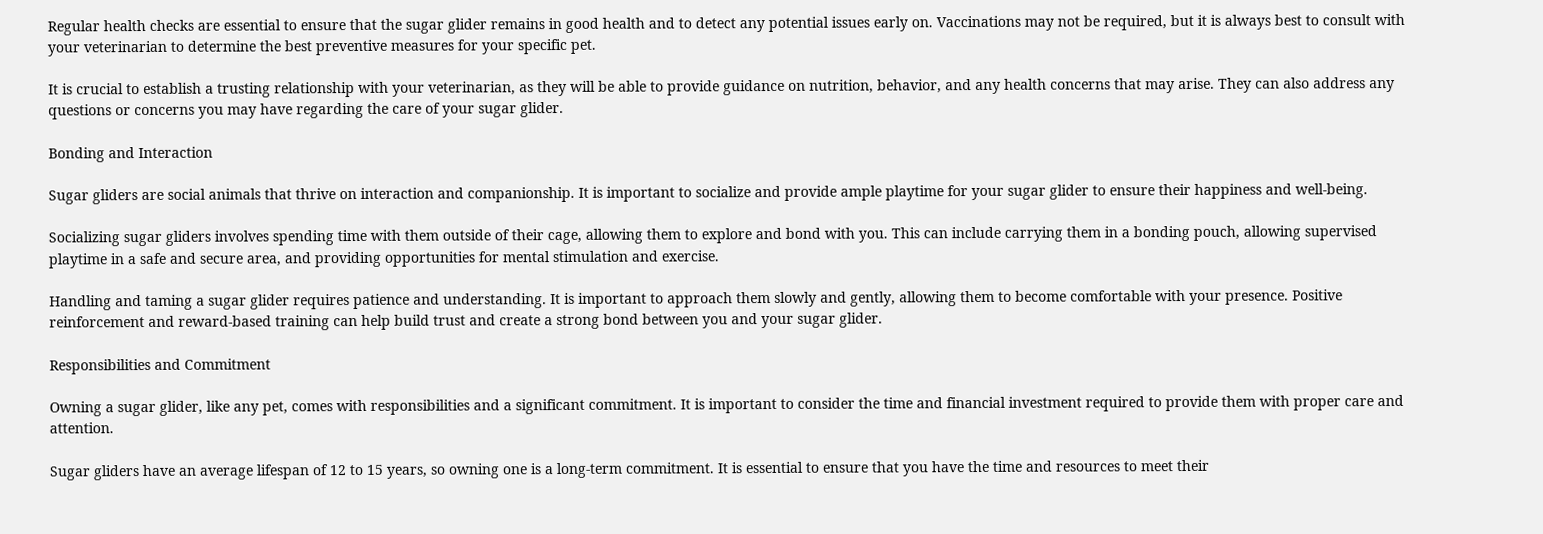Regular health checks are essential to ensure that the sugar glider remains in good health and to detect any potential issues early on. Vaccinations may not be required, but it is always best to consult with your veterinarian to determine the best preventive measures for your specific pet.

It is crucial to establish a trusting relationship with your veterinarian, as they will be able to provide guidance on nutrition, behavior, and any health concerns that may arise. They can also address any questions or concerns you may have regarding the care of your sugar glider.

Bonding and Interaction

Sugar gliders are social animals that thrive on interaction and companionship. It is important to socialize and provide ample playtime for your sugar glider to ensure their happiness and well-being.

Socializing sugar gliders involves spending time with them outside of their cage, allowing them to explore and bond with you. This can include carrying them in a bonding pouch, allowing supervised playtime in a safe and secure area, and providing opportunities for mental stimulation and exercise.

Handling and taming a sugar glider requires patience and understanding. It is important to approach them slowly and gently, allowing them to become comfortable with your presence. Positive reinforcement and reward-based training can help build trust and create a strong bond between you and your sugar glider.

Responsibilities and Commitment

Owning a sugar glider, like any pet, comes with responsibilities and a significant commitment. It is important to consider the time and financial investment required to provide them with proper care and attention.

Sugar gliders have an average lifespan of 12 to 15 years, so owning one is a long-term commitment. It is essential to ensure that you have the time and resources to meet their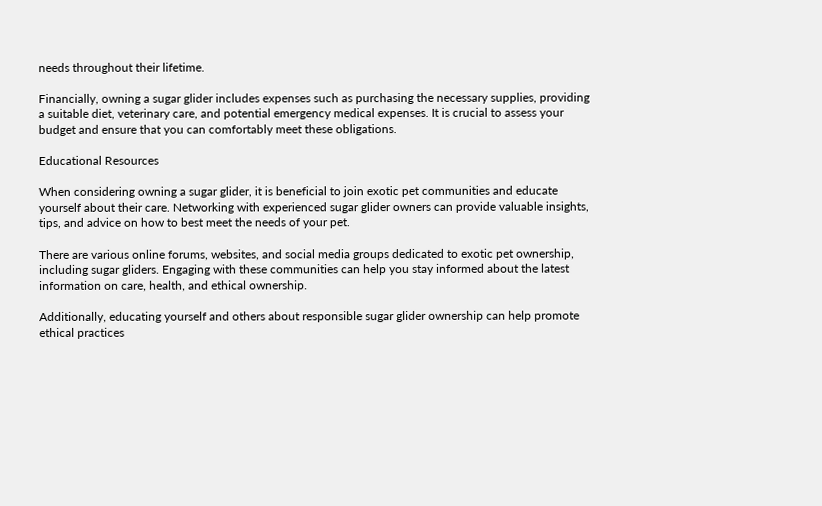needs throughout their lifetime.

Financially, owning a sugar glider includes expenses such as purchasing the necessary supplies, providing a suitable diet, veterinary care, and potential emergency medical expenses. It is crucial to assess your budget and ensure that you can comfortably meet these obligations.

Educational Resources

When considering owning a sugar glider, it is beneficial to join exotic pet communities and educate yourself about their care. Networking with experienced sugar glider owners can provide valuable insights, tips, and advice on how to best meet the needs of your pet.

There are various online forums, websites, and social media groups dedicated to exotic pet ownership, including sugar gliders. Engaging with these communities can help you stay informed about the latest information on care, health, and ethical ownership.

Additionally, educating yourself and others about responsible sugar glider ownership can help promote ethical practices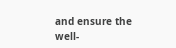and ensure the well-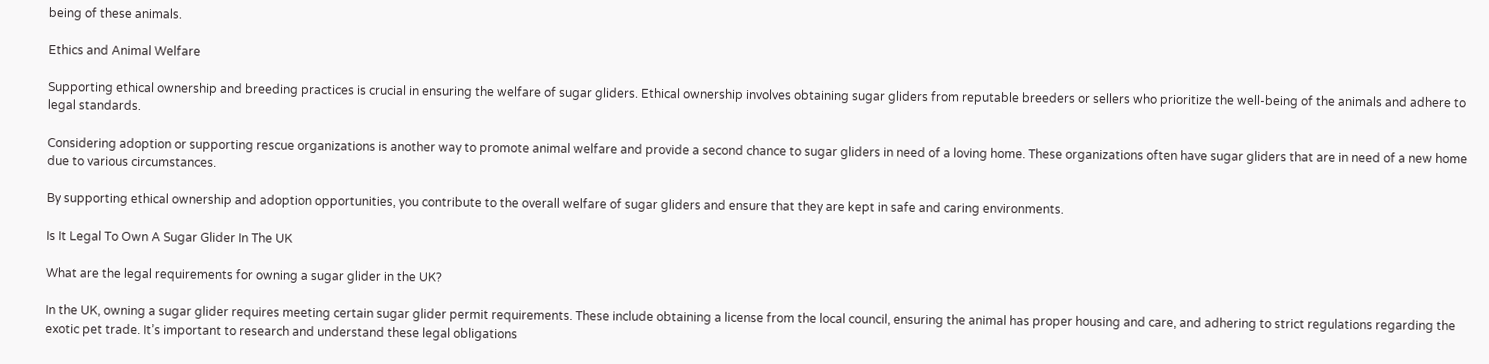being of these animals.

Ethics and Animal Welfare

Supporting ethical ownership and breeding practices is crucial in ensuring the welfare of sugar gliders. Ethical ownership involves obtaining sugar gliders from reputable breeders or sellers who prioritize the well-being of the animals and adhere to legal standards.

Considering adoption or supporting rescue organizations is another way to promote animal welfare and provide a second chance to sugar gliders in need of a loving home. These organizations often have sugar gliders that are in need of a new home due to various circumstances.

By supporting ethical ownership and adoption opportunities, you contribute to the overall welfare of sugar gliders and ensure that they are kept in safe and caring environments.

Is It Legal To Own A Sugar Glider In The UK

What are the legal requirements for owning a sugar glider in the UK?

In the UK, owning a sugar glider requires meeting certain sugar glider permit requirements. These include obtaining a license from the local council, ensuring the animal has proper housing and care, and adhering to strict regulations regarding the exotic pet trade. It’s important to research and understand these legal obligations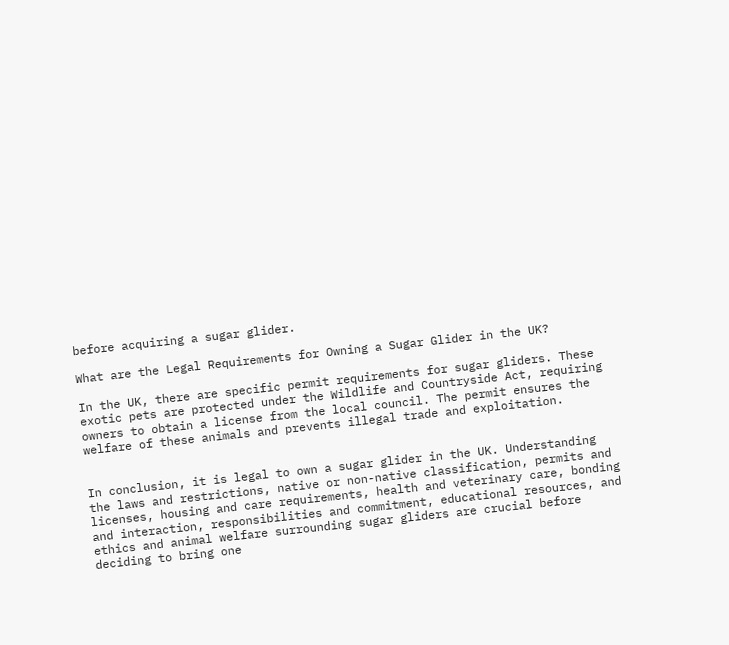before acquiring a sugar glider.

What are the Legal Requirements for Owning a Sugar Glider in the UK?

In the UK, there are specific permit requirements for sugar gliders. These exotic pets are protected under the Wildlife and Countryside Act, requiring owners to obtain a license from the local council. The permit ensures the welfare of these animals and prevents illegal trade and exploitation.


In conclusion, it is legal to own a sugar glider in the UK. Understanding the laws and restrictions, native or non-native classification, permits and licenses, housing and care requirements, health and veterinary care, bonding and interaction, responsibilities and commitment, educational resources, and ethics and animal welfare surrounding sugar gliders are crucial before deciding to bring one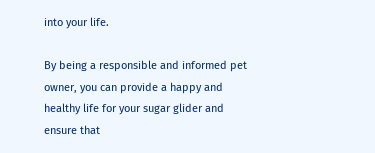into your life.

By being a responsible and informed pet owner, you can provide a happy and healthy life for your sugar glider and ensure that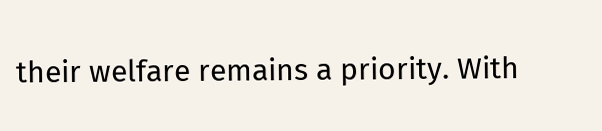their welfare remains a priority. With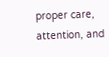proper care, attention, and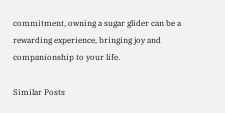commitment, owning a sugar glider can be a rewarding experience, bringing joy and companionship to your life.

Similar Posts